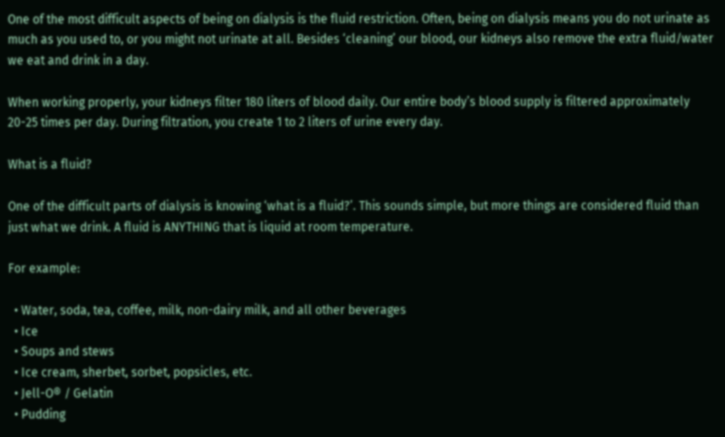One of the most difficult aspects of being on dialysis is the fluid restriction. Often, being on dialysis means you do not urinate as much as you used to, or you might not urinate at all. Besides ‘cleaning’ our blood, our kidneys also remove the extra fluid/water we eat and drink in a day.

When working properly, your kidneys filter 180 liters of blood daily. Our entire body’s blood supply is filtered approximately 20-25 times per day. During filtration, you create 1 to 2 liters of urine every day.

What is a fluid?

One of the difficult parts of dialysis is knowing ‘what is a fluid?’. This sounds simple, but more things are considered fluid than just what we drink. A fluid is ANYTHING that is liquid at room temperature.

For example:

  • Water, soda, tea, coffee, milk, non-dairy milk, and all other beverages
  • Ice
  • Soups and stews
  • Ice cream, sherbet, sorbet, popsicles, etc.
  • Jell-O® / Gelatin
  • Pudding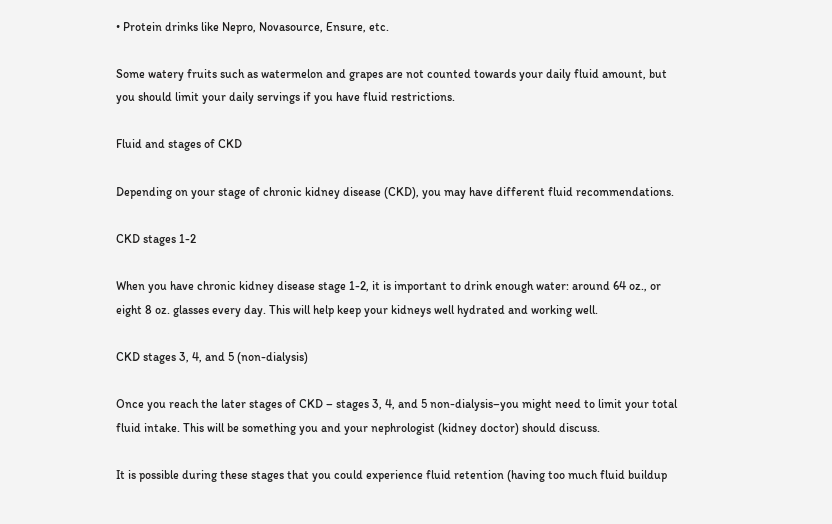• Protein drinks like Nepro, Novasource, Ensure, etc.

Some watery fruits such as watermelon and grapes are not counted towards your daily fluid amount, but you should limit your daily servings if you have fluid restrictions.

Fluid and stages of CKD

Depending on your stage of chronic kidney disease (CKD), you may have different fluid recommendations.

CKD stages 1-2

When you have chronic kidney disease stage 1-2, it is important to drink enough water: around 64 oz., or eight 8 oz. glasses every day. This will help keep your kidneys well hydrated and working well.

CKD stages 3, 4, and 5 (non-dialysis)

Once you reach the later stages of CKD – stages 3, 4, and 5 non-dialysis–you might need to limit your total fluid intake. This will be something you and your nephrologist (kidney doctor) should discuss.

It is possible during these stages that you could experience fluid retention (having too much fluid buildup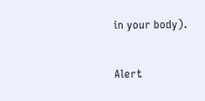in your body).

Alert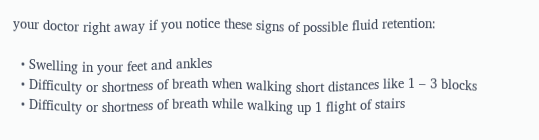your doctor right away if you notice these signs of possible fluid retention:

  • Swelling in your feet and ankles
  • Difficulty or shortness of breath when walking short distances like 1 – 3 blocks
  • Difficulty or shortness of breath while walking up 1 flight of stairs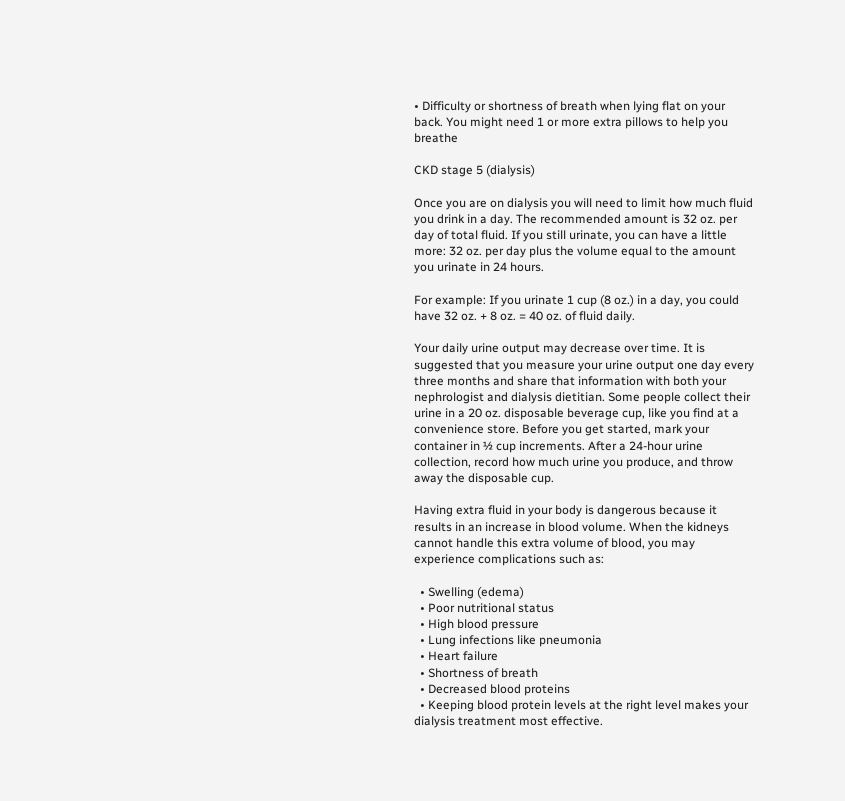• Difficulty or shortness of breath when lying flat on your back. You might need 1 or more extra pillows to help you breathe

CKD stage 5 (dialysis)

Once you are on dialysis you will need to limit how much fluid you drink in a day. The recommended amount is 32 oz. per day of total fluid. If you still urinate, you can have a little more: 32 oz. per day plus the volume equal to the amount you urinate in 24 hours.

For example: If you urinate 1 cup (8 oz.) in a day, you could have 32 oz. + 8 oz. = 40 oz. of fluid daily.

Your daily urine output may decrease over time. It is suggested that you measure your urine output one day every three months and share that information with both your nephrologist and dialysis dietitian. Some people collect their urine in a 20 oz. disposable beverage cup, like you find at a convenience store. Before you get started, mark your container in ½ cup increments. After a 24-hour urine collection, record how much urine you produce, and throw away the disposable cup.

Having extra fluid in your body is dangerous because it results in an increase in blood volume. When the kidneys cannot handle this extra volume of blood, you may experience complications such as:

  • Swelling (edema)
  • Poor nutritional status
  • High blood pressure
  • Lung infections like pneumonia
  • Heart failure
  • Shortness of breath
  • Decreased blood proteins
  • Keeping blood protein levels at the right level makes your dialysis treatment most effective.